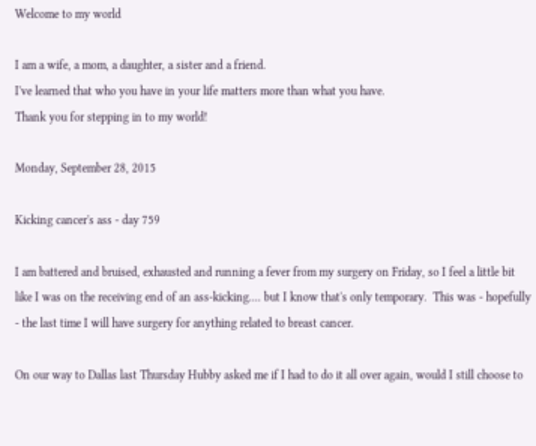Welcome to my world

I am a wife, a mom, a daughter, a sister and a friend.
I've learned that who you have in your life matters more than what you have.
Thank you for stepping in to my world!

Monday, September 28, 2015

Kicking cancer's ass - day 759

I am battered and bruised, exhausted and running a fever from my surgery on Friday, so I feel a little bit like I was on the receiving end of an ass-kicking.... but I know that's only temporary.  This was - hopefully - the last time I will have surgery for anything related to breast cancer.

On our way to Dallas last Thursday Hubby asked me if I had to do it all over again, would I still choose to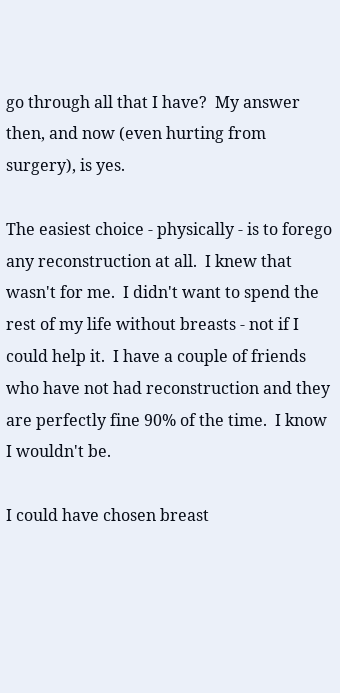go through all that I have?  My answer then, and now (even hurting from surgery), is yes.

The easiest choice - physically - is to forego any reconstruction at all.  I knew that wasn't for me.  I didn't want to spend the rest of my life without breasts - not if I could help it.  I have a couple of friends who have not had reconstruction and they are perfectly fine 90% of the time.  I know I wouldn't be.

I could have chosen breast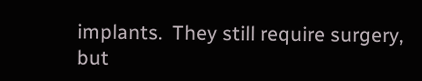implants.  They still require surgery, but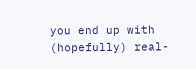you end up with (hopefully) real-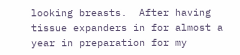looking breasts.  After having tissue expanders in for almost a year in preparation for my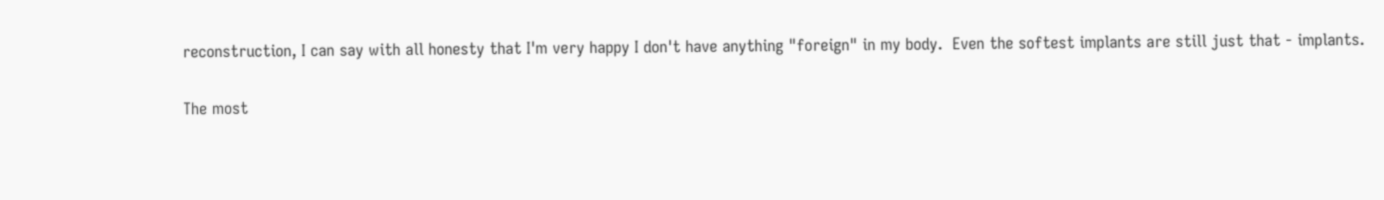reconstruction, I can say with all honesty that I'm very happy I don't have anything "foreign" in my body.  Even the softest implants are still just that - implants.

The most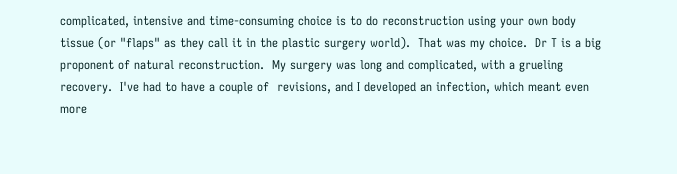complicated, intensive and time-consuming choice is to do reconstruction using your own body tissue (or "flaps" as they call it in the plastic surgery world).  That was my choice.  Dr T is a big proponent of natural reconstruction.  My surgery was long and complicated, with a grueling recovery.  I've had to have a couple of  revisions, and I developed an infection, which meant even more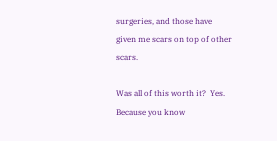surgeries, and those have given me scars on top of other scars.

Was all of this worth it?  Yes.  Because you know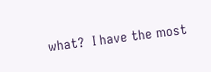what?  I have the most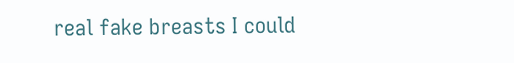real fake breasts I could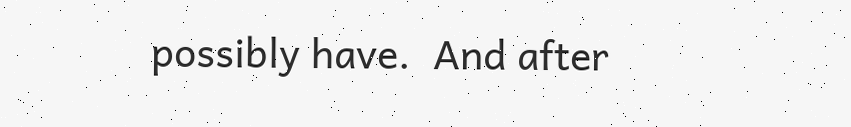possibly have.  And after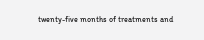twenty-five months of treatments and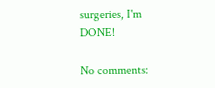surgeries, I'm DONE!

No comments: